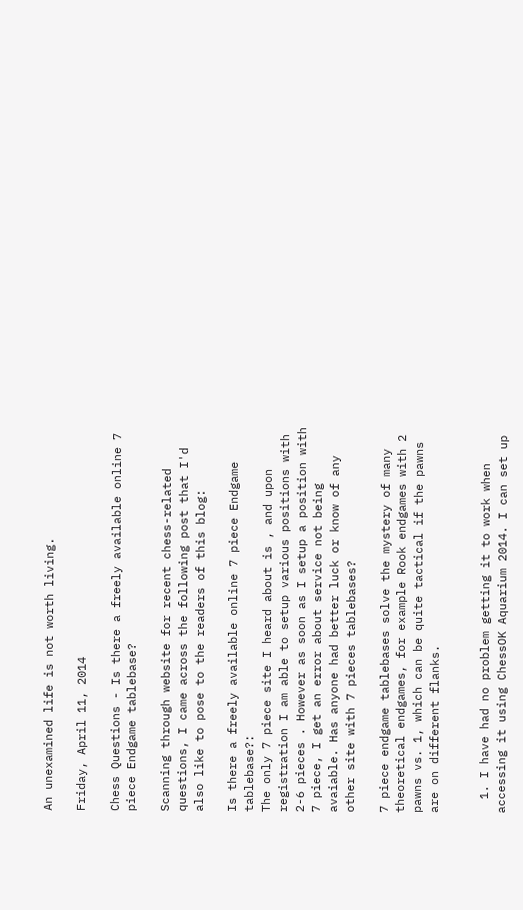An unexamined life is not worth living.

Friday, April 11, 2014

Chess Questions - Is there a freely available online 7 piece Endgame tablebase?

Scanning through website for recent chess-related questions, I came across the following post that I'd also like to pose to the readers of this blog:

Is there a freely available online 7 piece Endgame tablebase?:
The only 7 piece site I heard about is , and upon registration I am able to setup various positions with 2-6 pieces . However as soon as I setup a position with 7 piece, I get an error about service not being avaiable. Has anyone had better luck or know of any other site with 7 pieces tablebases?

7 piece endgame tablebases solve the mystery of many theoretical endgames, for example Rook endgames with 2 pawns vs. 1, which can be quite tactical if the pawns are on different flanks.


  1. I have had no problem getting it to work when accessing it using ChessOK Aquarium 2014. I can set up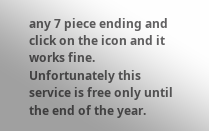any 7 piece ending and click on the icon and it works fine. Unfortunately this service is free only until the end of the year.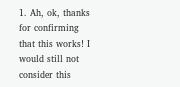1. Ah, ok, thanks for confirming that this works! I would still not consider this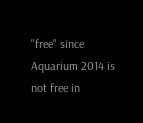"free" since Aquarium 2014 is not free in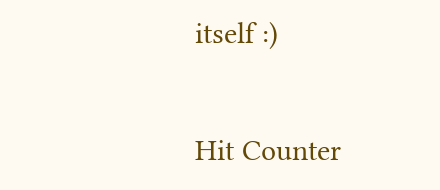itself :)


Hit Counter